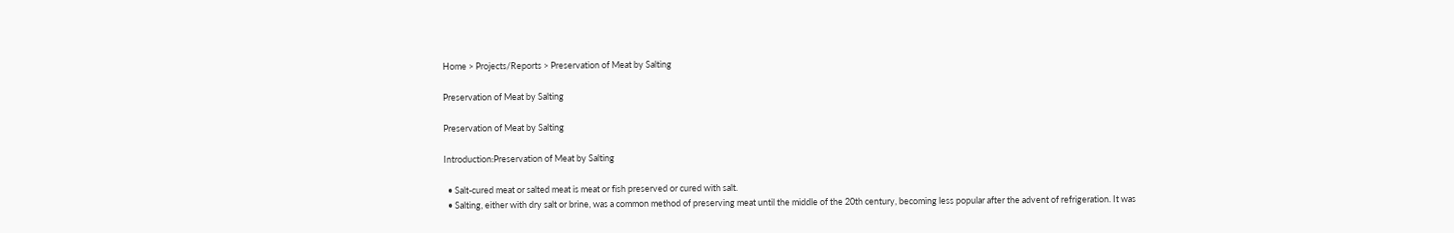Home > Projects/Reports > Preservation of Meat by Salting

Preservation of Meat by Salting

Preservation of Meat by Salting

Introduction:Preservation of Meat by Salting

  • Salt-cured meat or salted meat is meat or fish preserved or cured with salt.
  • Salting, either with dry salt or brine, was a common method of preserving meat until the middle of the 20th century, becoming less popular after the advent of refrigeration. It was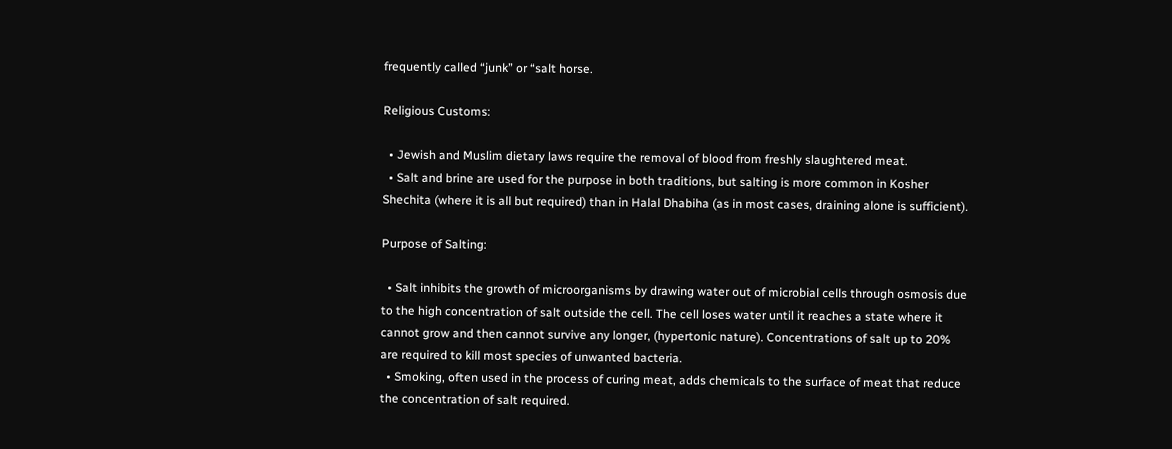frequently called “junk” or “salt horse.

Religious Customs:

  • Jewish and Muslim dietary laws require the removal of blood from freshly slaughtered meat.
  • Salt and brine are used for the purpose in both traditions, but salting is more common in Kosher Shechita (where it is all but required) than in Halal Dhabiha (as in most cases, draining alone is sufficient).

Purpose of Salting:

  • Salt inhibits the growth of microorganisms by drawing water out of microbial cells through osmosis due to the high concentration of salt outside the cell. The cell loses water until it reaches a state where it cannot grow and then cannot survive any longer, (hypertonic nature). Concentrations of salt up to 20% are required to kill most species of unwanted bacteria.
  • Smoking, often used in the process of curing meat, adds chemicals to the surface of meat that reduce the concentration of salt required.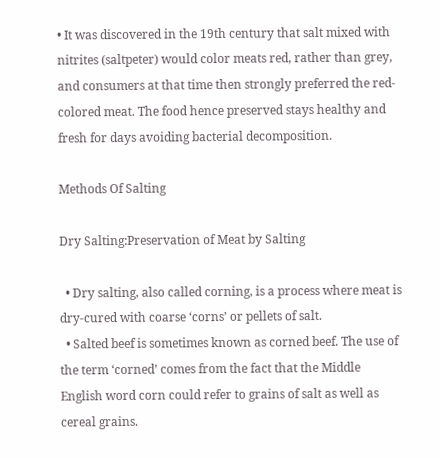• It was discovered in the 19th century that salt mixed with nitrites (saltpeter) would color meats red, rather than grey, and consumers at that time then strongly preferred the red-colored meat. The food hence preserved stays healthy and fresh for days avoiding bacterial decomposition.

Methods Of Salting

Dry Salting:Preservation of Meat by Salting

  • Dry salting, also called corning, is a process where meat is dry-cured with coarse ‘corns’ or pellets of salt.
  • Salted beef is sometimes known as corned beef. The use of the term ‘corned’ comes from the fact that the Middle English word corn could refer to grains of salt as well as cereal grains.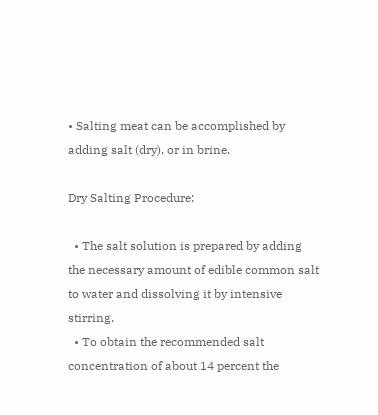• Salting meat can be accomplished by adding salt (dry), or in brine.

Dry Salting Procedure:

  • The salt solution is prepared by adding the necessary amount of edible common salt to water and dissolving it by intensive stirring.
  • To obtain the recommended salt concentration of about 14 percent the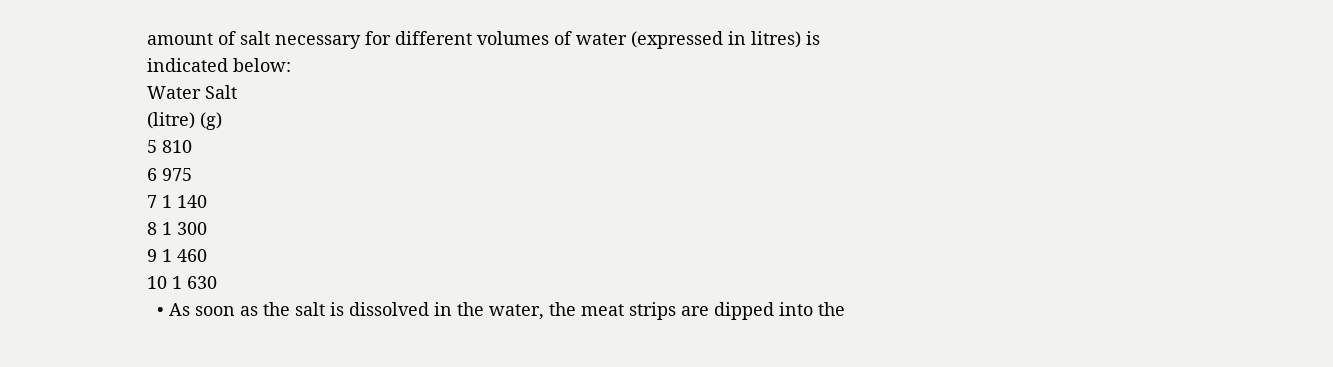amount of salt necessary for different volumes of water (expressed in litres) is indicated below:
Water Salt
(litre) (g)
5 810
6 975
7 1 140
8 1 300
9 1 460
10 1 630
  • As soon as the salt is dissolved in the water, the meat strips are dipped into the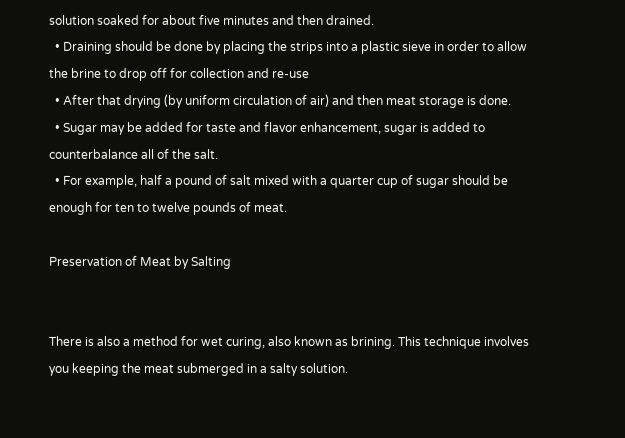solution soaked for about five minutes and then drained.
  • Draining should be done by placing the strips into a plastic sieve in order to allow the brine to drop off for collection and re-use
  • After that drying (by uniform circulation of air) and then meat storage is done.
  • Sugar may be added for taste and flavor enhancement, sugar is added to counterbalance all of the salt.
  • For example, half a pound of salt mixed with a quarter cup of sugar should be enough for ten to twelve pounds of meat.

Preservation of Meat by Salting


There is also a method for wet curing, also known as brining. This technique involves you keeping the meat submerged in a salty solution.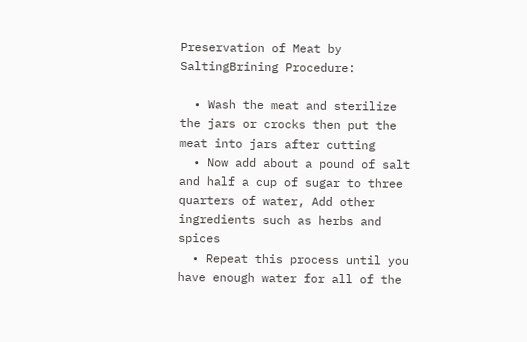Preservation of Meat by SaltingBrining Procedure:

  • Wash the meat and sterilize the jars or crocks then put the meat into jars after cutting
  • Now add about a pound of salt and half a cup of sugar to three quarters of water, Add other ingredients such as herbs and spices
  • Repeat this process until you have enough water for all of the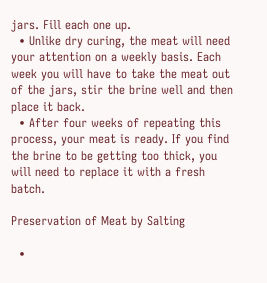jars. Fill each one up.
  • Unlike dry curing, the meat will need your attention on a weekly basis. Each week you will have to take the meat out of the jars, stir the brine well and then place it back.
  • After four weeks of repeating this process, your meat is ready. If you find the brine to be getting too thick, you will need to replace it with a fresh batch.

Preservation of Meat by Salting

  •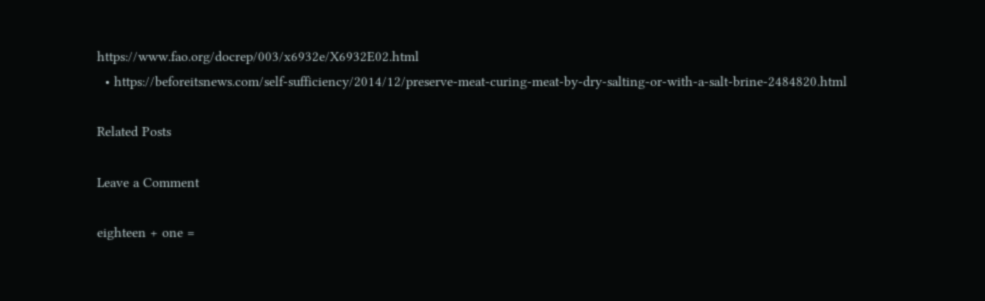https://www.fao.org/docrep/003/x6932e/X6932E02.html
  • https://beforeitsnews.com/self-sufficiency/2014/12/preserve-meat-curing-meat-by-dry-salting-or-with-a-salt-brine-2484820.html

Related Posts

Leave a Comment

eighteen + one =